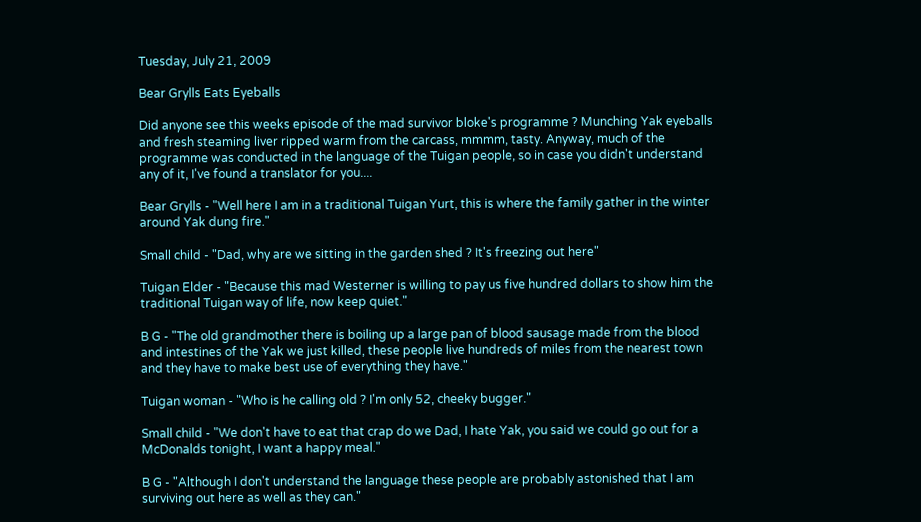Tuesday, July 21, 2009

Bear Grylls Eats Eyeballs

Did anyone see this weeks episode of the mad survivor bloke's programme ? Munching Yak eyeballs and fresh steaming liver ripped warm from the carcass, mmmm, tasty. Anyway, much of the programme was conducted in the language of the Tuigan people, so in case you didn't understand any of it, I've found a translator for you....

Bear Grylls - "Well here I am in a traditional Tuigan Yurt, this is where the family gather in the winter around Yak dung fire."

Small child - "Dad, why are we sitting in the garden shed ? It's freezing out here"

Tuigan Elder - "Because this mad Westerner is willing to pay us five hundred dollars to show him the traditional Tuigan way of life, now keep quiet."

B G - "The old grandmother there is boiling up a large pan of blood sausage made from the blood and intestines of the Yak we just killed, these people live hundreds of miles from the nearest town and they have to make best use of everything they have."

Tuigan woman - "Who is he calling old ? I'm only 52, cheeky bugger."

Small child - "We don't have to eat that crap do we Dad, I hate Yak, you said we could go out for a McDonalds tonight, I want a happy meal."

B G - "Although I don't understand the language these people are probably astonished that I am surviving out here as well as they can."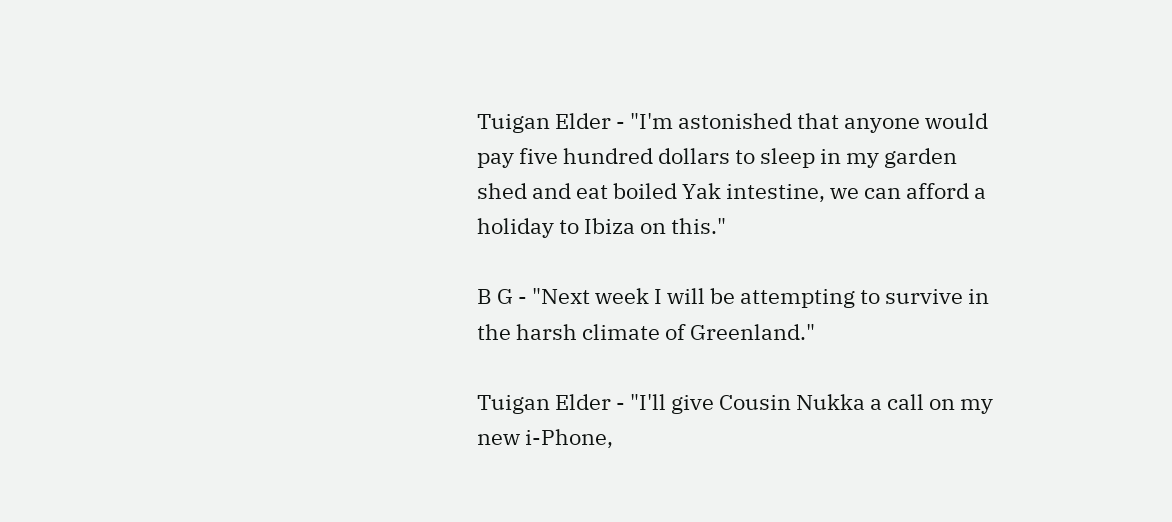Tuigan Elder - "I'm astonished that anyone would pay five hundred dollars to sleep in my garden shed and eat boiled Yak intestine, we can afford a holiday to Ibiza on this."

B G - "Next week I will be attempting to survive in the harsh climate of Greenland."

Tuigan Elder - "I'll give Cousin Nukka a call on my new i-Phone,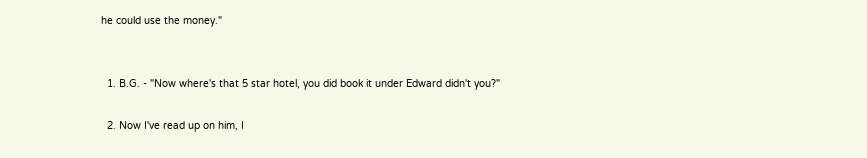he could use the money."


  1. B.G. - "Now where's that 5 star hotel, you did book it under Edward didn't you?"

  2. Now I've read up on him, I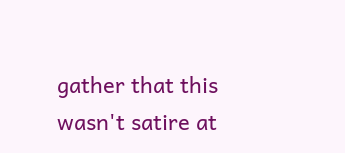gather that this wasn't satire at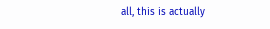all, this is actually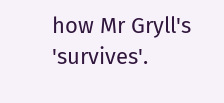how Mr Gryll's 'survives'.